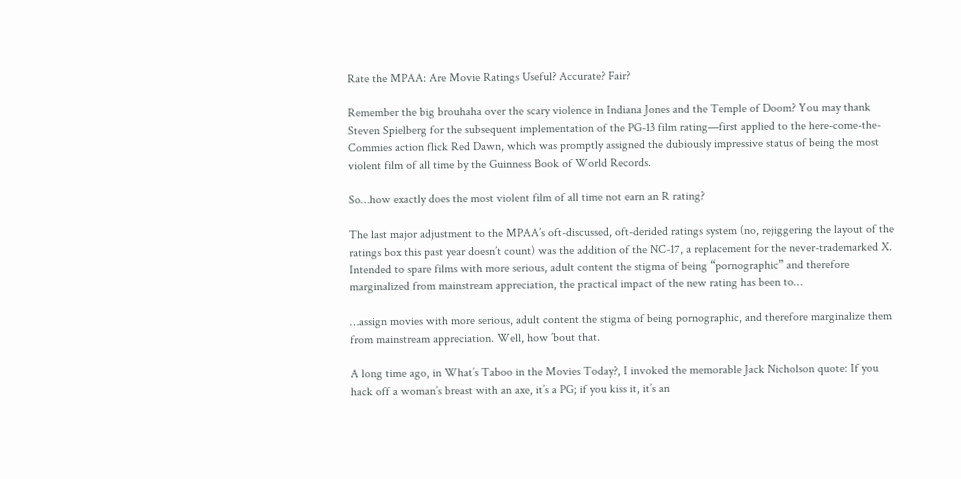Rate the MPAA: Are Movie Ratings Useful? Accurate? Fair?

Remember the big brouhaha over the scary violence in Indiana Jones and the Temple of Doom? You may thank Steven Spielberg for the subsequent implementation of the PG-13 film rating—first applied to the here-come-the-Commies action flick Red Dawn, which was promptly assigned the dubiously impressive status of being the most violent film of all time by the Guinness Book of World Records.

So…how exactly does the most violent film of all time not earn an R rating?

The last major adjustment to the MPAA’s oft-discussed, oft-derided ratings system (no, rejiggering the layout of the ratings box this past year doesn’t count) was the addition of the NC-17, a replacement for the never-trademarked X. Intended to spare films with more serious, adult content the stigma of being “pornographic” and therefore marginalized from mainstream appreciation, the practical impact of the new rating has been to…

…assign movies with more serious, adult content the stigma of being pornographic, and therefore marginalize them from mainstream appreciation. Well, how ’bout that.

A long time ago, in What’s Taboo in the Movies Today?, I invoked the memorable Jack Nicholson quote: If you hack off a woman’s breast with an axe, it’s a PG; if you kiss it, it’s an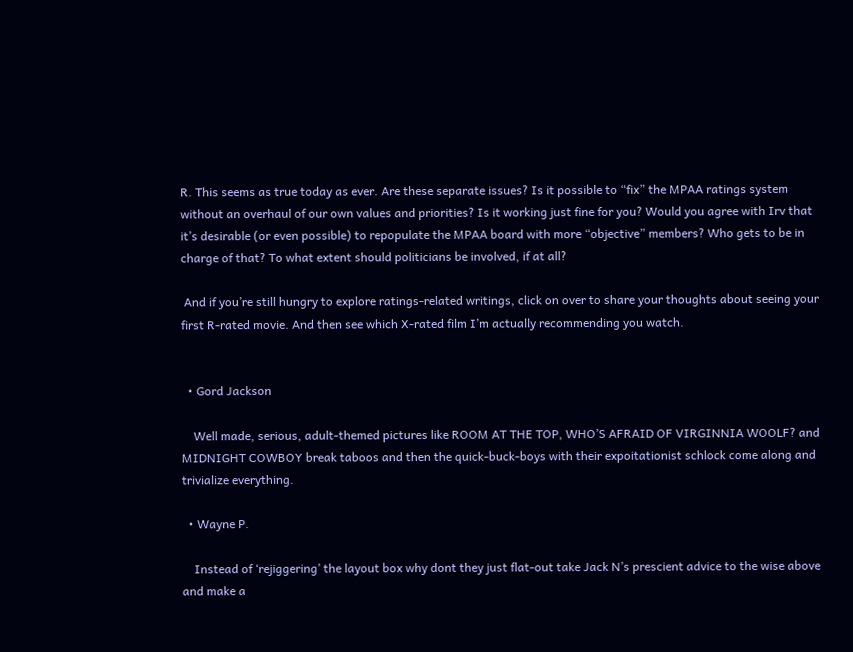R. This seems as true today as ever. Are these separate issues? Is it possible to “fix” the MPAA ratings system without an overhaul of our own values and priorities? Is it working just fine for you? Would you agree with Irv that it’s desirable (or even possible) to repopulate the MPAA board with more “objective” members? Who gets to be in charge of that? To what extent should politicians be involved, if at all?

 And if you’re still hungry to explore ratings-related writings, click on over to share your thoughts about seeing your first R-rated movie. And then see which X-rated film I’m actually recommending you watch.


  • Gord Jackson

    Well made, serious, adult-themed pictures like ROOM AT THE TOP, WHO’S AFRAID OF VIRGINNIA WOOLF? and MIDNIGHT COWBOY break taboos and then the quick-buck-boys with their expoitationist schlock come along and trivialize everything.

  • Wayne P.

    Instead of ‘rejiggering’ the layout box why dont they just flat-out take Jack N’s prescient advice to the wise above and make a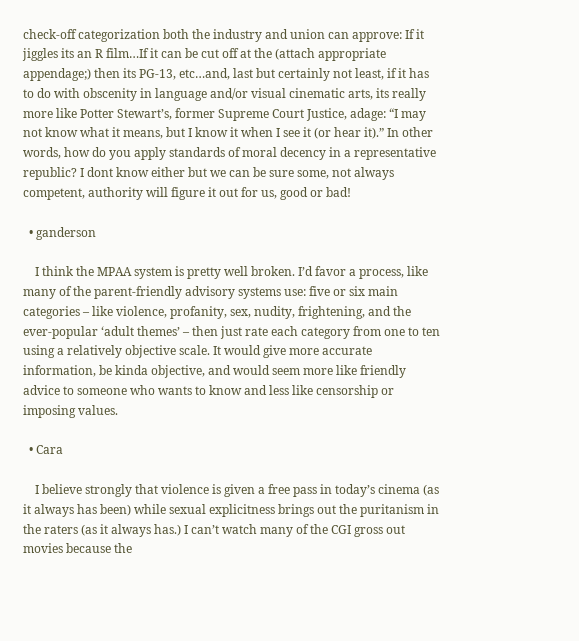check-off categorization both the industry and union can approve: If it jiggles its an R film…If it can be cut off at the (attach appropriate appendage;) then its PG-13, etc…and, last but certainly not least, if it has to do with obscenity in language and/or visual cinematic arts, its really more like Potter Stewart’s, former Supreme Court Justice, adage: “I may not know what it means, but I know it when I see it (or hear it).” In other words, how do you apply standards of moral decency in a representative republic? I dont know either but we can be sure some, not always competent, authority will figure it out for us, good or bad!

  • ganderson

    I think the MPAA system is pretty well broken. I’d favor a process, like many of the parent-friendly advisory systems use: five or six main categories – like violence, profanity, sex, nudity, frightening, and the ever-popular ‘adult themes’ – then just rate each category from one to ten using a relatively objective scale. It would give more accurate information, be kinda objective, and would seem more like friendly advice to someone who wants to know and less like censorship or imposing values.

  • Cara

    I believe strongly that violence is given a free pass in today’s cinema (as it always has been) while sexual explicitness brings out the puritanism in the raters (as it always has.) I can’t watch many of the CGI gross out movies because the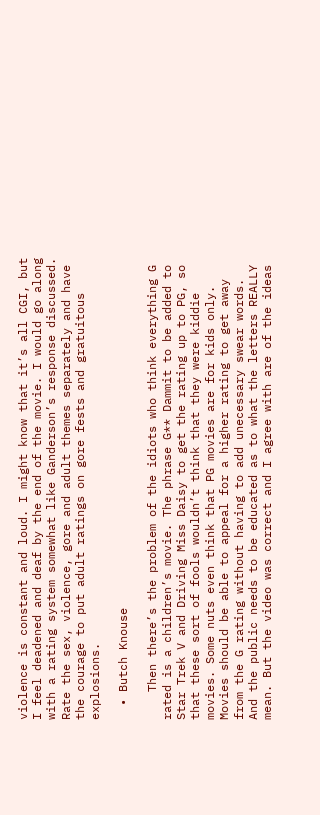violence is constant and loud. I might know that it’s all CGI, but I feel deadened and deaf by the end of the movie. I would go along with a rating system somewhat like Ganderson’s response discussed. Rate the sex, violence, gore and adult themes separately and have the courage to put adult ratings on gore fests and gratuitous explosions.

  • Butch Knouse

    Then there’s the problem of the idiots who think everything G rated is a children’s movie. The phrase G** Dammit to be added to Star Trek V and Driving Miss Daisy to get the rating up to PG, so that these sort of fools wouldn’t think that they were kiddie movies. Some nuts even think that PG movies are for kids only. Movies should be able to appeal for a higher rating to get away from the G rating without having to add unecessary swear words. And the public needs to be educated as to what the letters REALLY mean. But the video was correct and I agree with are of the ideas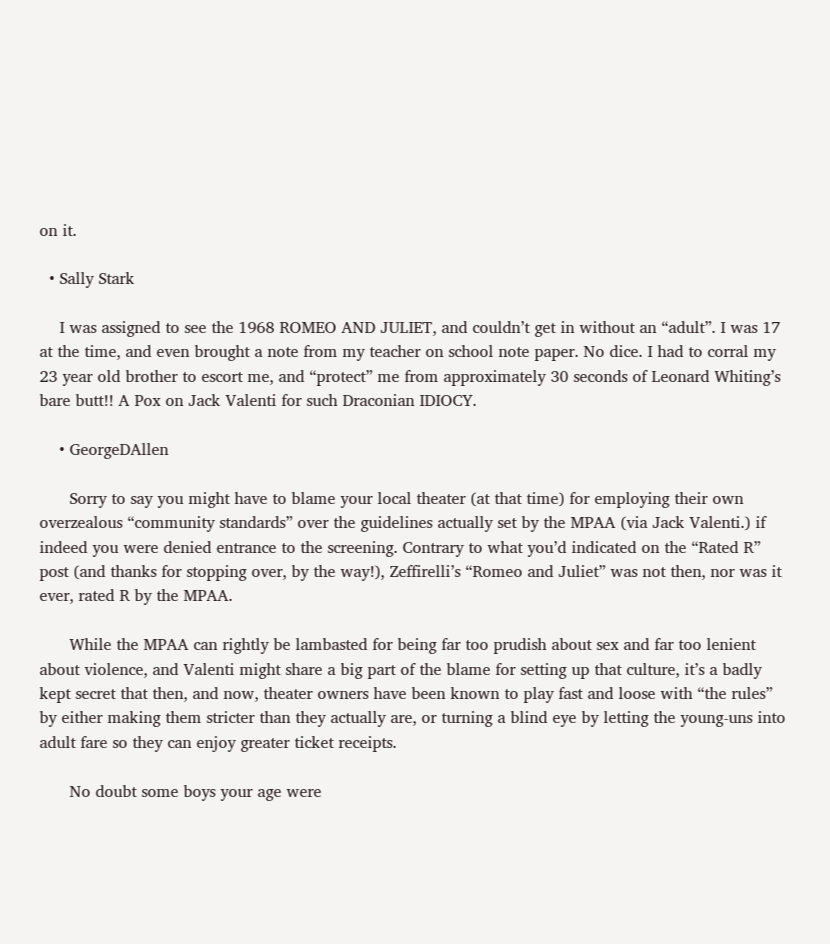on it.

  • Sally Stark

    I was assigned to see the 1968 ROMEO AND JULIET, and couldn’t get in without an “adult”. I was 17 at the time, and even brought a note from my teacher on school note paper. No dice. I had to corral my 23 year old brother to escort me, and “protect” me from approximately 30 seconds of Leonard Whiting’s bare butt!! A Pox on Jack Valenti for such Draconian IDIOCY.

    • GeorgeDAllen

      Sorry to say you might have to blame your local theater (at that time) for employing their own overzealous “community standards” over the guidelines actually set by the MPAA (via Jack Valenti.) if indeed you were denied entrance to the screening. Contrary to what you’d indicated on the “Rated R” post (and thanks for stopping over, by the way!), Zeffirelli’s “Romeo and Juliet” was not then, nor was it ever, rated R by the MPAA.

      While the MPAA can rightly be lambasted for being far too prudish about sex and far too lenient about violence, and Valenti might share a big part of the blame for setting up that culture, it’s a badly kept secret that then, and now, theater owners have been known to play fast and loose with “the rules” by either making them stricter than they actually are, or turning a blind eye by letting the young-uns into adult fare so they can enjoy greater ticket receipts.

      No doubt some boys your age were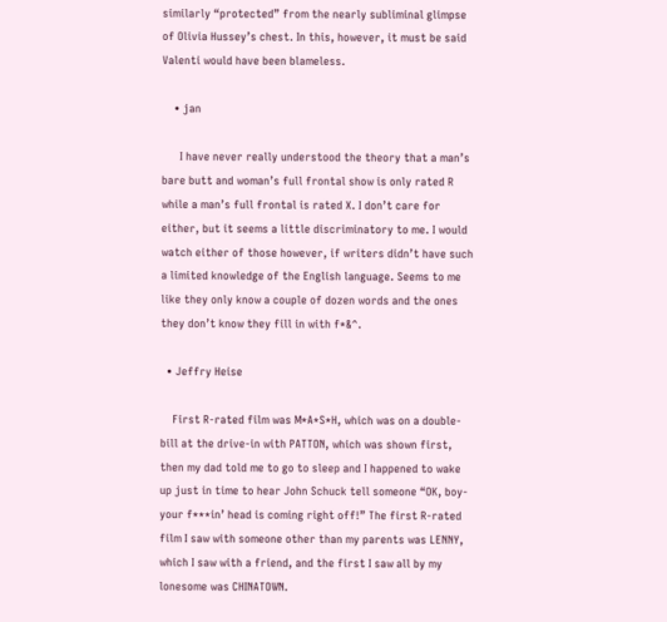similarly “protected” from the nearly subliminal glimpse of Olivia Hussey’s chest. In this, however, it must be said Valenti would have been blameless.

    • jan

      I have never really understood the theory that a man’s bare butt and woman’s full frontal show is only rated R while a man’s full frontal is rated X. I don’t care for either, but it seems a little discriminatory to me. I would watch either of those however, if writers didn’t have such a limited knowledge of the English language. Seems to me like they only know a couple of dozen words and the ones they don’t know they fill in with f*&^.

  • Jeffry Heise

    First R-rated film was M*A*S*H, which was on a double-bill at the drive-in with PATTON, which was shown first, then my dad told me to go to sleep and I happened to wake up just in time to hear John Schuck tell someone “OK, boy-your f***in’ head is coming right off!” The first R-rated film I saw with someone other than my parents was LENNY, which I saw with a friend, and the first I saw all by my lonesome was CHINATOWN.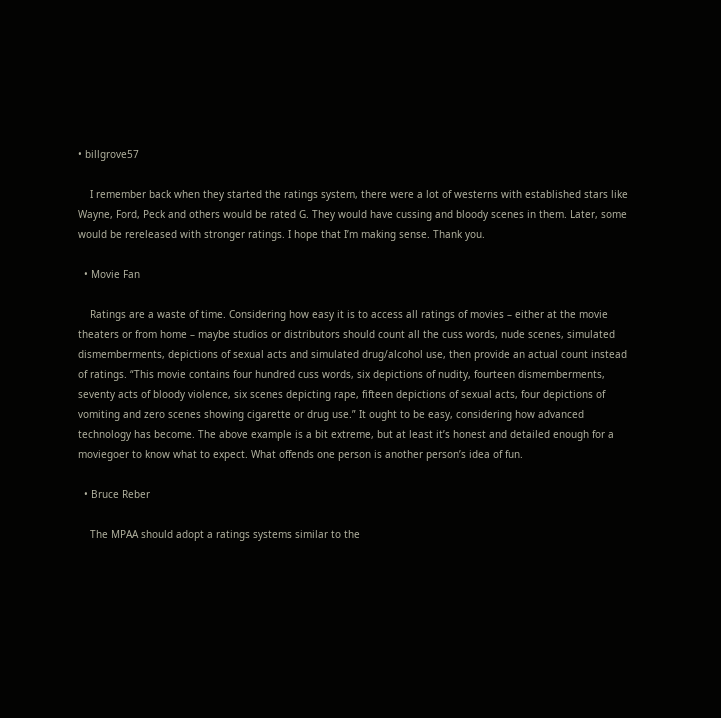• billgrove57

    I remember back when they started the ratings system, there were a lot of westerns with established stars like Wayne, Ford, Peck and others would be rated G. They would have cussing and bloody scenes in them. Later, some would be rereleased with stronger ratings. I hope that I’m making sense. Thank you.

  • Movie Fan

    Ratings are a waste of time. Considering how easy it is to access all ratings of movies – either at the movie theaters or from home – maybe studios or distributors should count all the cuss words, nude scenes, simulated dismemberments, depictions of sexual acts and simulated drug/alcohol use, then provide an actual count instead of ratings. “This movie contains four hundred cuss words, six depictions of nudity, fourteen dismemberments, seventy acts of bloody violence, six scenes depicting rape, fifteen depictions of sexual acts, four depictions of vomiting and zero scenes showing cigarette or drug use.” It ought to be easy, considering how advanced technology has become. The above example is a bit extreme, but at least it’s honest and detailed enough for a moviegoer to know what to expect. What offends one person is another person’s idea of fun.

  • Bruce Reber

    The MPAA should adopt a ratings systems similar to the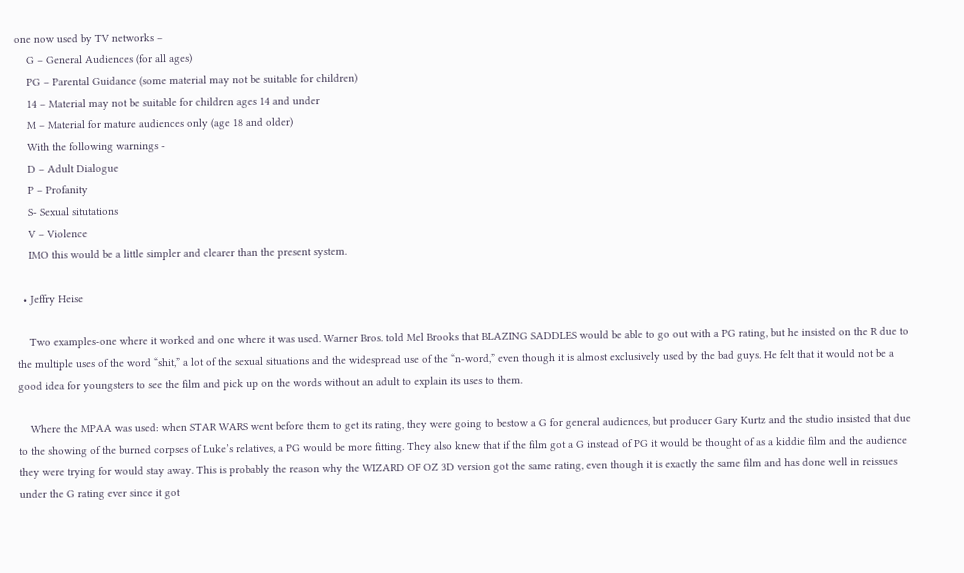one now used by TV networks –
    G – General Audiences (for all ages)
    PG – Parental Guidance (some material may not be suitable for children)
    14 – Material may not be suitable for children ages 14 and under
    M – Material for mature audiences only (age 18 and older)
    With the following warnings -
    D – Adult Dialogue
    P – Profanity
    S- Sexual situtations
    V – Violence
    IMO this would be a little simpler and clearer than the present system.

  • Jeffry Heise

    Two examples-one where it worked and one where it was used. Warner Bros. told Mel Brooks that BLAZING SADDLES would be able to go out with a PG rating, but he insisted on the R due to the multiple uses of the word “shit,” a lot of the sexual situations and the widespread use of the “n-word,” even though it is almost exclusively used by the bad guys. He felt that it would not be a good idea for youngsters to see the film and pick up on the words without an adult to explain its uses to them.

    Where the MPAA was used: when STAR WARS went before them to get its rating, they were going to bestow a G for general audiences, but producer Gary Kurtz and the studio insisted that due to the showing of the burned corpses of Luke’s relatives, a PG would be more fitting. They also knew that if the film got a G instead of PG it would be thought of as a kiddie film and the audience they were trying for would stay away. This is probably the reason why the WIZARD OF OZ 3D version got the same rating, even though it is exactly the same film and has done well in reissues under the G rating ever since it got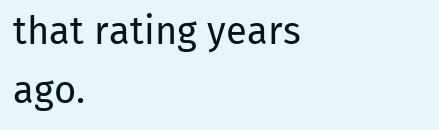that rating years ago.